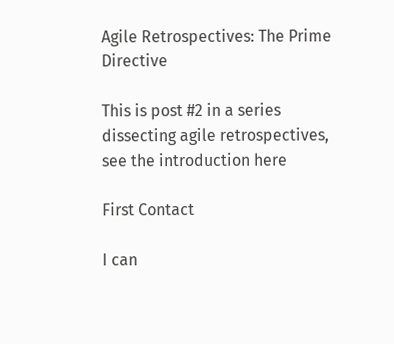Agile Retrospectives: The Prime Directive

This is post #2 in a series dissecting agile retrospectives, see the introduction here

First Contact

I can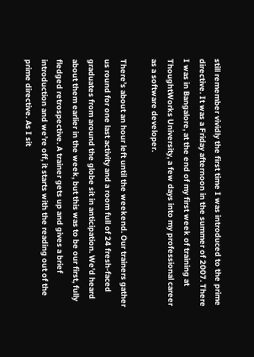still remember vividly the first time I was introduced to the prime directive. It was a Friday afternoon in the summer of 2007. There I was in Bangalore, at the end of my first week of training at ThoughtWorks University, a few days into my professional career as a software developer.

There’s about an hour left until the weekend. Our trainers gather us round for one last activity and a room full of 24 fresh-faced graduates from around the globe sit in anticipation. We’d heard about them earlier in the week, but this was to be our first, fully fledged retrospective. A trainer gets up and gives a brief introduction and we’re off, it starts with the reading out of the prime directive. As I sit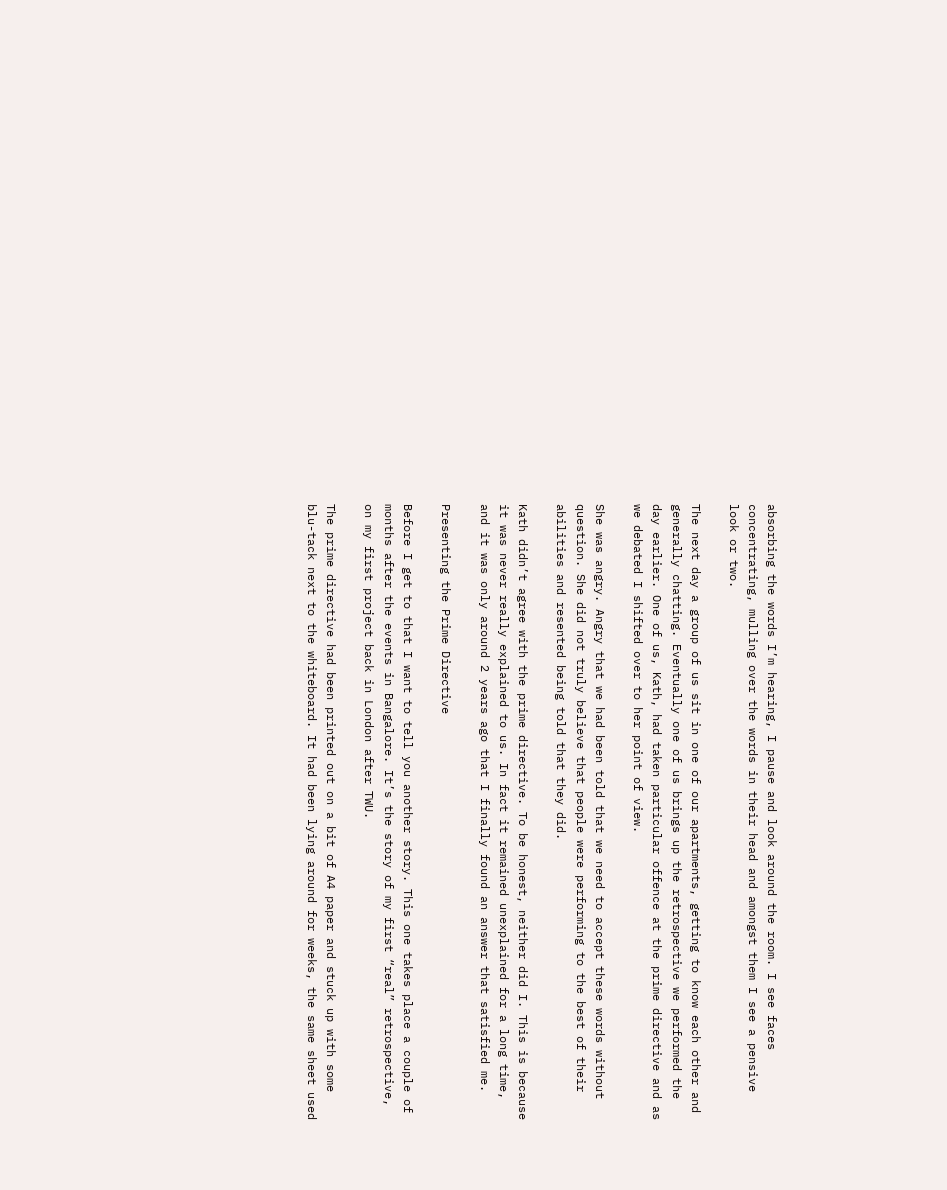absorbing the words I’m hearing, I pause and look around the room. I see faces concentrating, mulling over the words in their head and amongst them I see a pensive look or two.

The next day a group of us sit in one of our apartments, getting to know each other and generally chatting. Eventually one of us brings up the retrospective we performed the day earlier. One of us, Kath, had taken particular offence at the prime directive and as we debated I shifted over to her point of view.

She was angry. Angry that we had been told that we need to accept these words without question. She did not truly believe that people were performing to the best of their abilities and resented being told that they did.

Kath didn’t agree with the prime directive. To be honest, neither did I. This is because it was never really explained to us. In fact it remained unexplained for a long time, and it was only around 2 years ago that I finally found an answer that satisfied me.

Presenting the Prime Directive

Before I get to that I want to tell you another story. This one takes place a couple of months after the events in Bangalore. It’s the story of my first “real” retrospective, on my first project back in London after TWU.

The prime directive had been printed out on a bit of A4 paper and stuck up with some blu-tack next to the whiteboard. It had been lying around for weeks, the same sheet used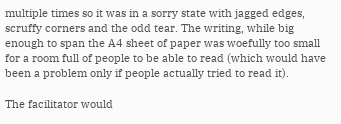multiple times so it was in a sorry state with jagged edges, scruffy corners and the odd tear. The writing, while big enough to span the A4 sheet of paper was woefully too small for a room full of people to be able to read (which would have been a problem only if people actually tried to read it).

The facilitator would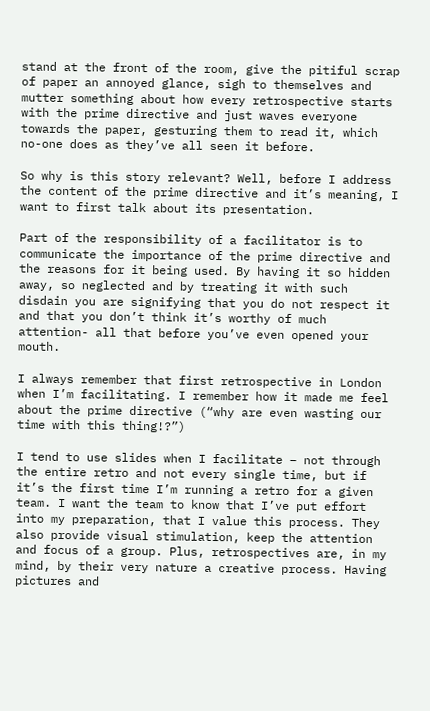stand at the front of the room, give the pitiful scrap of paper an annoyed glance, sigh to themselves and mutter something about how every retrospective starts with the prime directive and just waves everyone towards the paper, gesturing them to read it, which no-one does as they’ve all seen it before.

So why is this story relevant? Well, before I address the content of the prime directive and it’s meaning, I want to first talk about its presentation.

Part of the responsibility of a facilitator is to communicate the importance of the prime directive and the reasons for it being used. By having it so hidden away, so neglected and by treating it with such disdain you are signifying that you do not respect it and that you don’t think it’s worthy of much attention- all that before you’ve even opened your mouth.

I always remember that first retrospective in London when I’m facilitating. I remember how it made me feel about the prime directive (“why are even wasting our time with this thing!?”)

I tend to use slides when I facilitate – not through the entire retro and not every single time, but if it’s the first time I’m running a retro for a given team. I want the team to know that I’ve put effort into my preparation, that I value this process. They also provide visual stimulation, keep the attention and focus of a group. Plus, retrospectives are, in my mind, by their very nature a creative process. Having pictures and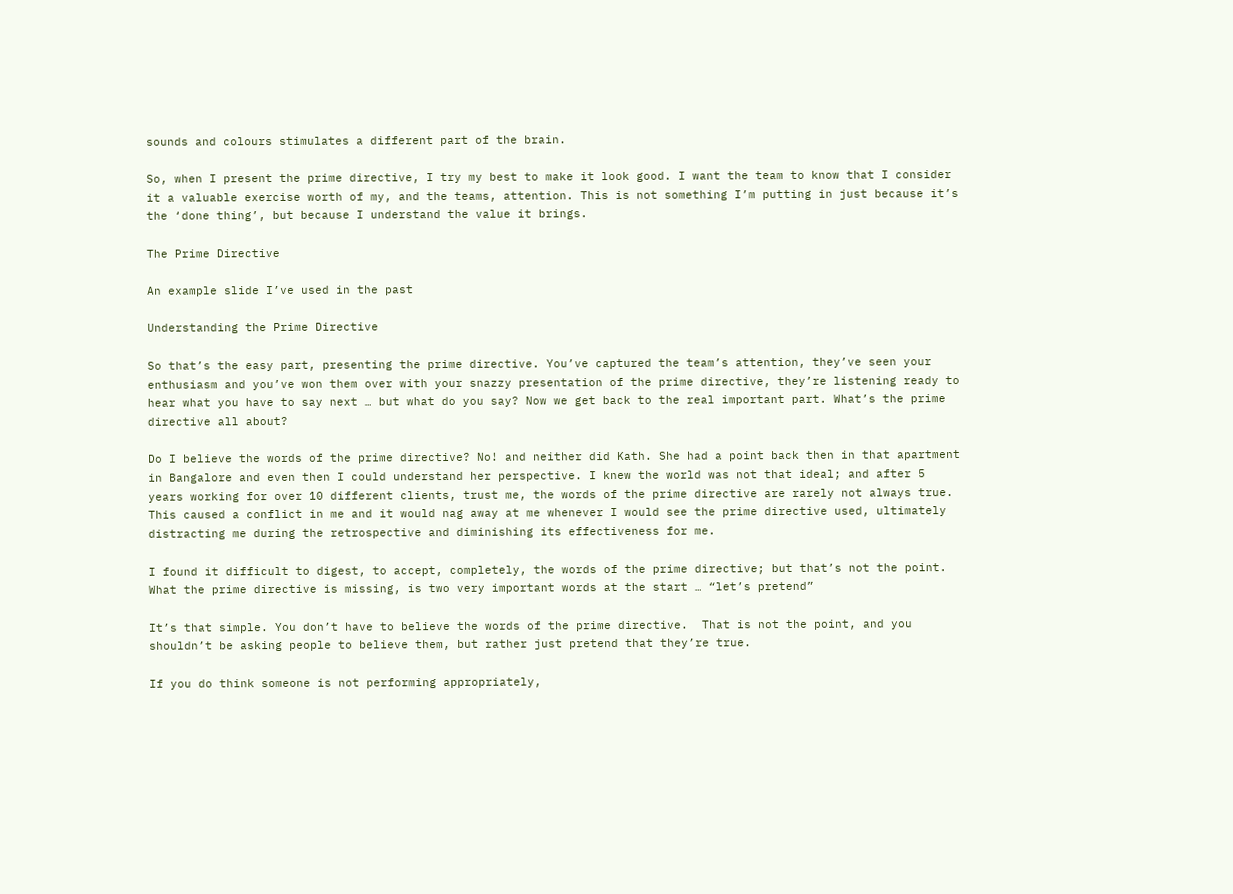sounds and colours stimulates a different part of the brain.

So, when I present the prime directive, I try my best to make it look good. I want the team to know that I consider it a valuable exercise worth of my, and the teams, attention. This is not something I’m putting in just because it’s the ‘done thing’, but because I understand the value it brings.

The Prime Directive

An example slide I’ve used in the past

Understanding the Prime Directive

So that’s the easy part, presenting the prime directive. You’ve captured the team’s attention, they’ve seen your enthusiasm and you’ve won them over with your snazzy presentation of the prime directive, they’re listening ready to hear what you have to say next … but what do you say? Now we get back to the real important part. What’s the prime directive all about?

Do I believe the words of the prime directive? No! and neither did Kath. She had a point back then in that apartment in Bangalore and even then I could understand her perspective. I knew the world was not that ideal; and after 5 years working for over 10 different clients, trust me, the words of the prime directive are rarely not always true. This caused a conflict in me and it would nag away at me whenever I would see the prime directive used, ultimately distracting me during the retrospective and diminishing its effectiveness for me.

I found it difficult to digest, to accept, completely, the words of the prime directive; but that’s not the point. What the prime directive is missing, is two very important words at the start … “let’s pretend”

It’s that simple. You don’t have to believe the words of the prime directive.  That is not the point, and you shouldn’t be asking people to believe them, but rather just pretend that they’re true.

If you do think someone is not performing appropriately,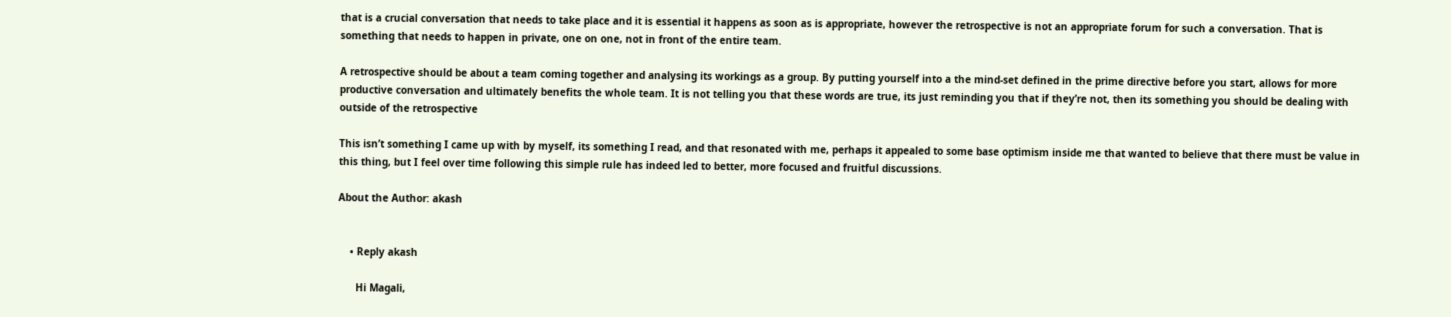that is a crucial conversation that needs to take place and it is essential it happens as soon as is appropriate, however the retrospective is not an appropriate forum for such a conversation. That is something that needs to happen in private, one on one, not in front of the entire team.

A retrospective should be about a team coming together and analysing its workings as a group. By putting yourself into a the mind-set defined in the prime directive before you start, allows for more productive conversation and ultimately benefits the whole team. It is not telling you that these words are true, its just reminding you that if they’re not, then its something you should be dealing with outside of the retrospective

This isn’t something I came up with by myself, its something I read, and that resonated with me, perhaps it appealed to some base optimism inside me that wanted to believe that there must be value in this thing, but I feel over time following this simple rule has indeed led to better, more focused and fruitful discussions.

About the Author: akash


    • Reply akash

      Hi Magali,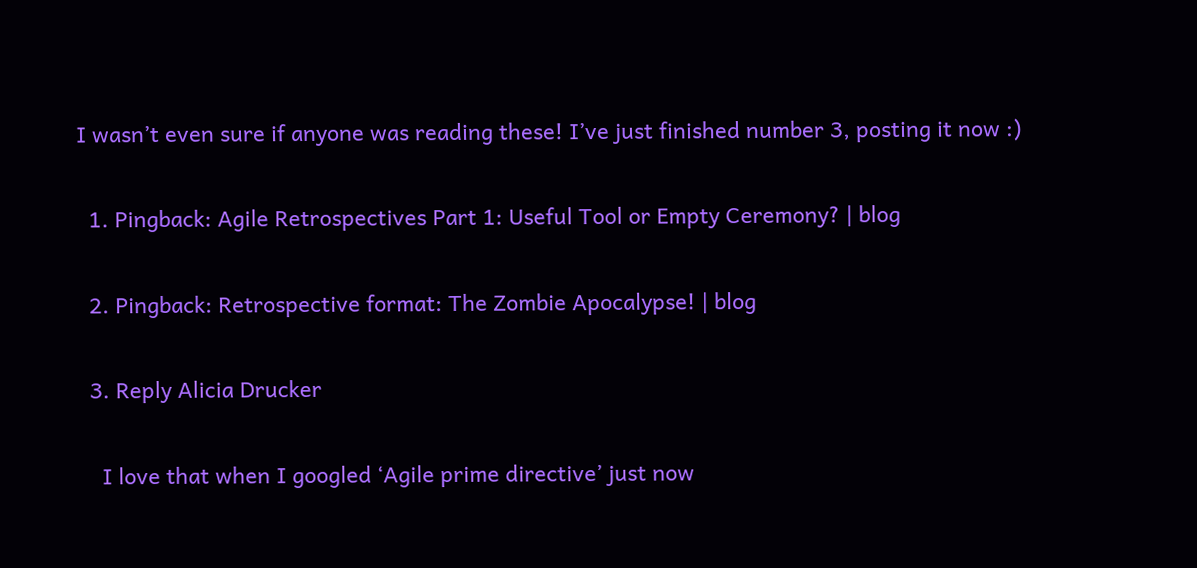I wasn’t even sure if anyone was reading these! I’ve just finished number 3, posting it now :)

  1. Pingback: Agile Retrospectives Part 1: Useful Tool or Empty Ceremony? | blog

  2. Pingback: Retrospective format: The Zombie Apocalypse! | blog

  3. Reply Alicia Drucker

    I love that when I googled ‘Agile prime directive’ just now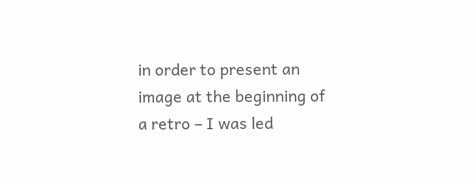in order to present an image at the beginning of a retro – I was led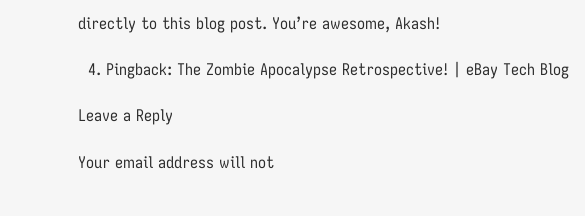directly to this blog post. You’re awesome, Akash!

  4. Pingback: The Zombie Apocalypse Retrospective! | eBay Tech Blog

Leave a Reply

Your email address will not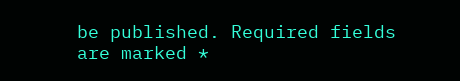be published. Required fields are marked *